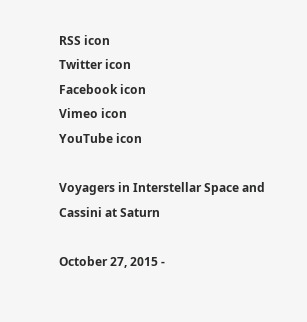RSS icon
Twitter icon
Facebook icon
Vimeo icon
YouTube icon

Voyagers in Interstellar Space and Cassini at Saturn

October 27, 2015 -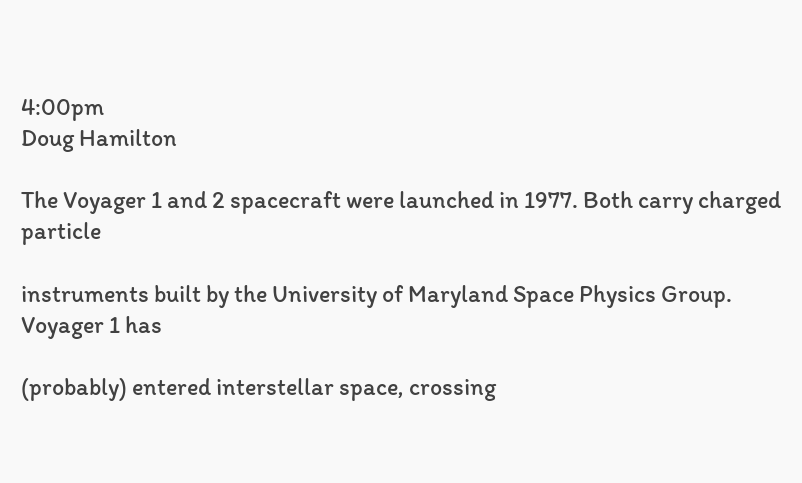4:00pm
Doug Hamilton

The Voyager 1 and 2 spacecraft were launched in 1977. Both carry charged particle

instruments built by the University of Maryland Space Physics Group. Voyager 1 has

(probably) entered interstellar space, crossing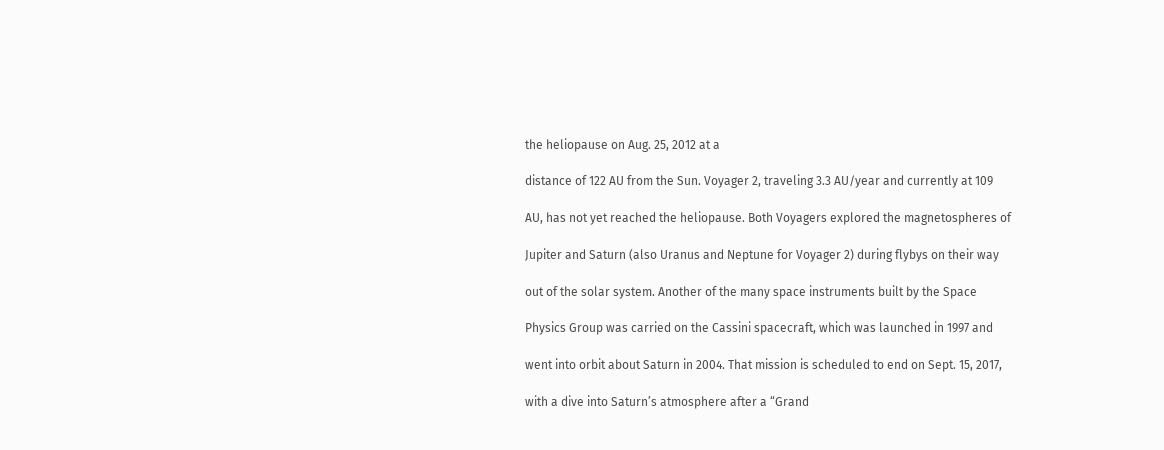the heliopause on Aug. 25, 2012 at a

distance of 122 AU from the Sun. Voyager 2, traveling 3.3 AU/year and currently at 109

AU, has not yet reached the heliopause. Both Voyagers explored the magnetospheres of

Jupiter and Saturn (also Uranus and Neptune for Voyager 2) during flybys on their way

out of the solar system. Another of the many space instruments built by the Space

Physics Group was carried on the Cassini spacecraft, which was launched in 1997 and

went into orbit about Saturn in 2004. That mission is scheduled to end on Sept. 15, 2017,

with a dive into Saturn’s atmosphere after a “Grand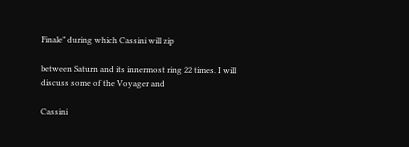Finale” during which Cassini will zip

between Saturn and its innermost ring 22 times. I will discuss some of the Voyager and

Cassini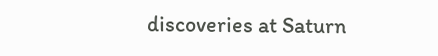discoveries at Saturn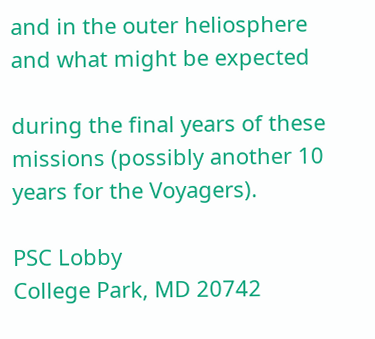and in the outer heliosphere and what might be expected

during the final years of these missions (possibly another 10 years for the Voyagers).

PSC Lobby
College Park, MD 20742